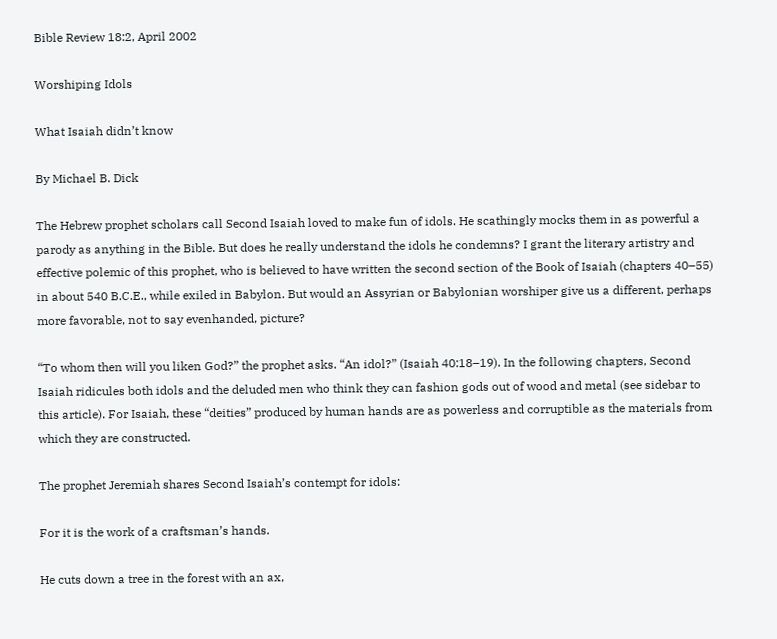Bible Review 18:2, April 2002

Worshiping Idols

What Isaiah didn’t know

By Michael B. Dick

The Hebrew prophet scholars call Second Isaiah loved to make fun of idols. He scathingly mocks them in as powerful a parody as anything in the Bible. But does he really understand the idols he condemns? I grant the literary artistry and effective polemic of this prophet, who is believed to have written the second section of the Book of Isaiah (chapters 40–55) in about 540 B.C.E., while exiled in Babylon. But would an Assyrian or Babylonian worshiper give us a different, perhaps more favorable, not to say evenhanded, picture?

“To whom then will you liken God?” the prophet asks. “An idol?” (Isaiah 40:18–19). In the following chapters, Second Isaiah ridicules both idols and the deluded men who think they can fashion gods out of wood and metal (see sidebar to this article). For Isaiah, these “deities” produced by human hands are as powerless and corruptible as the materials from which they are constructed.

The prophet Jeremiah shares Second Isaiah’s contempt for idols:

For it is the work of a craftsman’s hands.

He cuts down a tree in the forest with an ax,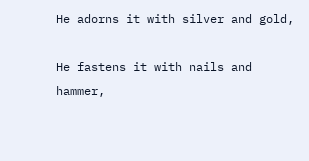He adorns it with silver and gold,

He fastens it with nails and hammer,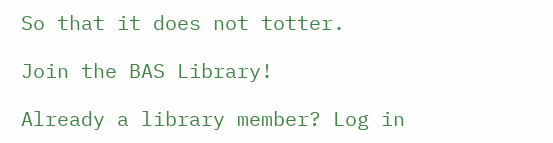So that it does not totter.

Join the BAS Library!

Already a library member? Log in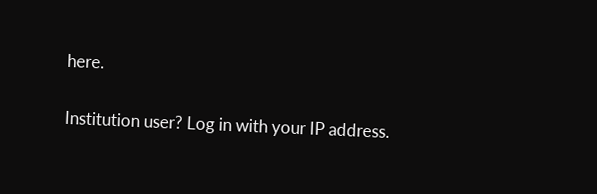here.

Institution user? Log in with your IP address.